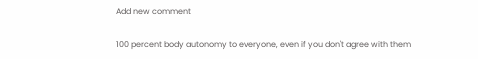Add new comment

100 percent body autonomy to everyone, even if you don't agree with them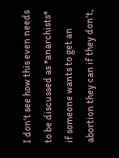I don't see how this even needs to be discussed as *anarchists* if someone wants to get an abortion they can if they don't,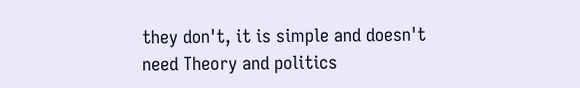they don't, it is simple and doesn't need Theory and politics